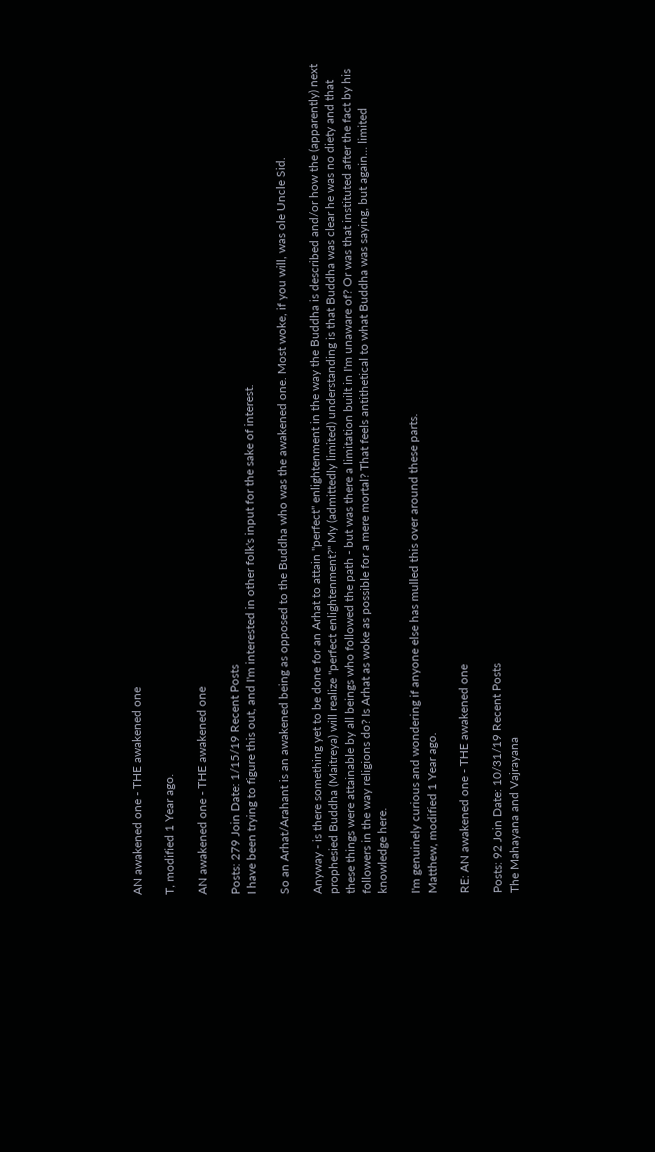AN awakened one - THE awakened one

T, modified 1 Year ago.

AN awakened one - THE awakened one

Posts: 279 Join Date: 1/15/19 Recent Posts
I have been trying to figure this out, and I'm interested in other folk's input for the sake of interest.

So an Arhat/Arahant is an awakened being as opposed to the Buddha who was the awakened one. Most woke, if you will, was ole Uncle Sid.

Anyway - is there something yet to be done for an Arhat to attain "perfect" enlightenment in the way the Buddha is described and/or how the (apparently) next prophesied Buddha (Maitreya) will realize "perfect enlightenment?" My (admittedly limited) understanding is that Buddha was clear he was no diety and that these things were attainable by all beings who followed the path - but was there a limitation built in I'm unaware of? Or was that instituted after the fact by his followers in the way religions do? Is Arhat as woke as possible for a mere mortal? That feels antithetical to what Buddha was saying, but again... limited knowledge here.

I'm genuinely curious and wondering if anyone else has mulled this over around these parts.
Matthew, modified 1 Year ago.

RE: AN awakened one - THE awakened one

Posts: 92 Join Date: 10/31/19 Recent Posts
The Mahayana and Vajrayana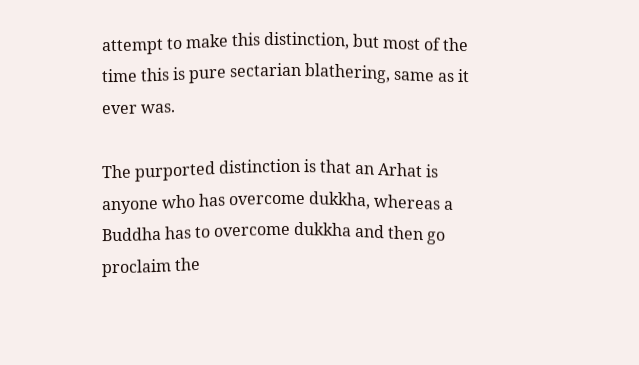attempt to make this distinction, but most of the time this is pure sectarian blathering, same as it ever was.

The purported distinction is that an Arhat is anyone who has overcome dukkha, whereas a Buddha has to overcome dukkha and then go proclaim the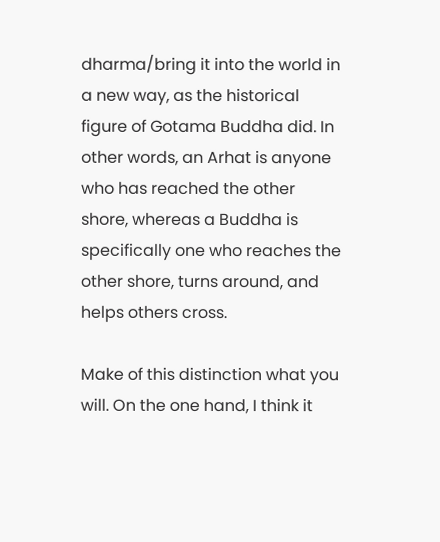dharma/bring it into the world in a new way, as the historical figure of Gotama Buddha did. In other words, an Arhat is anyone who has reached the other shore, whereas a Buddha is specifically one who reaches the other shore, turns around, and helps others cross.

Make of this distinction what you will. On the one hand, I think it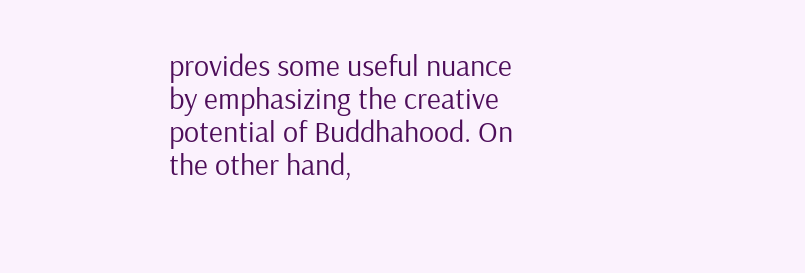provides some useful nuance by emphasizing the creative potential of Buddhahood. On the other hand,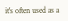it's often used as a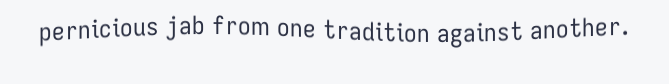pernicious jab from one tradition against another.